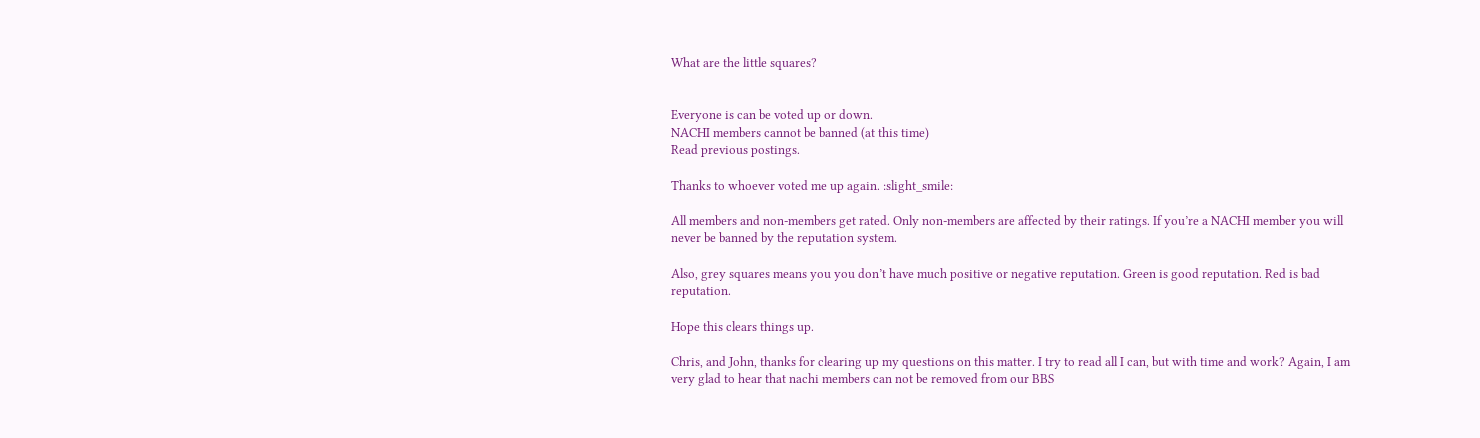What are the little squares?


Everyone is can be voted up or down.
NACHI members cannot be banned (at this time)
Read previous postings.

Thanks to whoever voted me up again. :slight_smile:

All members and non-members get rated. Only non-members are affected by their ratings. If you’re a NACHI member you will never be banned by the reputation system.

Also, grey squares means you you don’t have much positive or negative reputation. Green is good reputation. Red is bad reputation.

Hope this clears things up.

Chris, and John, thanks for clearing up my questions on this matter. I try to read all I can, but with time and work? Again, I am very glad to hear that nachi members can not be removed from our BBS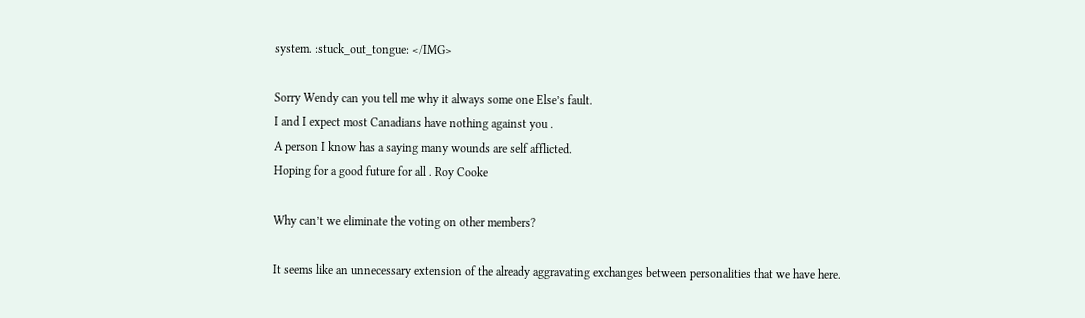system. :stuck_out_tongue: </IMG>

Sorry Wendy can you tell me why it always some one Else’s fault.
I and I expect most Canadians have nothing against you .
A person I know has a saying many wounds are self afflicted.
Hoping for a good future for all . Roy Cooke

Why can’t we eliminate the voting on other members?

It seems like an unnecessary extension of the already aggravating exchanges between personalities that we have here.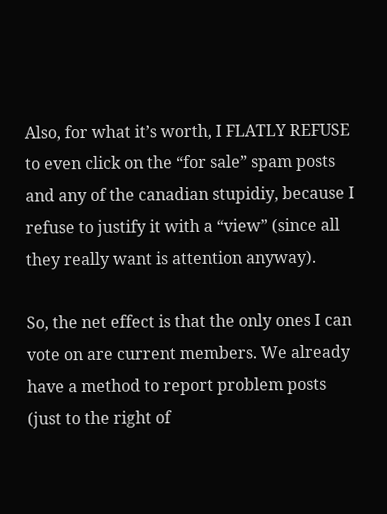Also, for what it’s worth, I FLATLY REFUSE to even click on the “for sale” spam posts and any of the canadian stupidiy, because I refuse to justify it with a “view” (since all they really want is attention anyway).

So, the net effect is that the only ones I can vote on are current members. We already have a method to report problem posts (just to the right of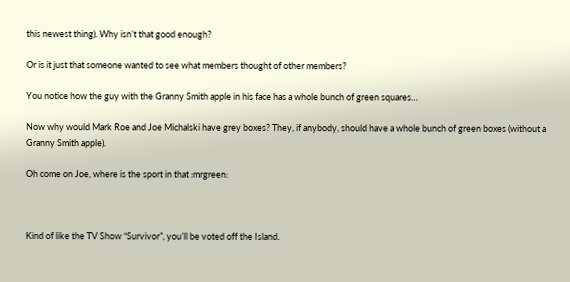this newest thing). Why isn’t that good enough?

Or is it just that someone wanted to see what members thought of other members?

You notice how the guy with the Granny Smith apple in his face has a whole bunch of green squares…

Now why would Mark Roe and Joe Michalski have grey boxes? They, if anybody, should have a whole bunch of green boxes (without a Granny Smith apple).

Oh come on Joe, where is the sport in that :mrgreen:



Kind of like the TV Show “Survivor”, you’ll be voted off the Island.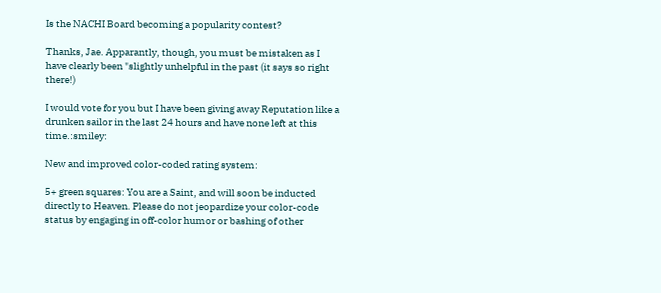Is the NACHI Board becoming a popularity contest?

Thanks, Jae. Apparantly, though, you must be mistaken as I have clearly been "slightly unhelpful in the past (it says so right there!)

I would vote for you but I have been giving away Reputation like a drunken sailor in the last 24 hours and have none left at this time.:smiley:

New and improved color-coded rating system:

5+ green squares: You are a Saint, and will soon be inducted directly to Heaven. Please do not jeopardize your color-code status by engaging in off-color humor or bashing of other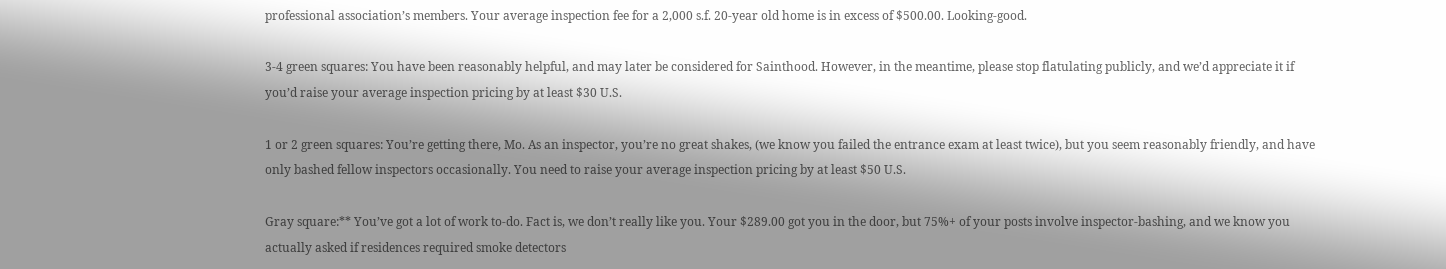professional association’s members. Your average inspection fee for a 2,000 s.f. 20-year old home is in excess of $500.00. Looking-good.

3-4 green squares: You have been reasonably helpful, and may later be considered for Sainthood. However, in the meantime, please stop flatulating publicly, and we’d appreciate it if you’d raise your average inspection pricing by at least $30 U.S.

1 or 2 green squares: You’re getting there, Mo. As an inspector, you’re no great shakes, (we know you failed the entrance exam at least twice), but you seem reasonably friendly, and have only bashed fellow inspectors occasionally. You need to raise your average inspection pricing by at least $50 U.S.

Gray square:** You’ve got a lot of work to-do. Fact is, we don’t really like you. Your $289.00 got you in the door, but 75%+ of your posts involve inspector-bashing, and we know you actually asked if residences required smoke detectors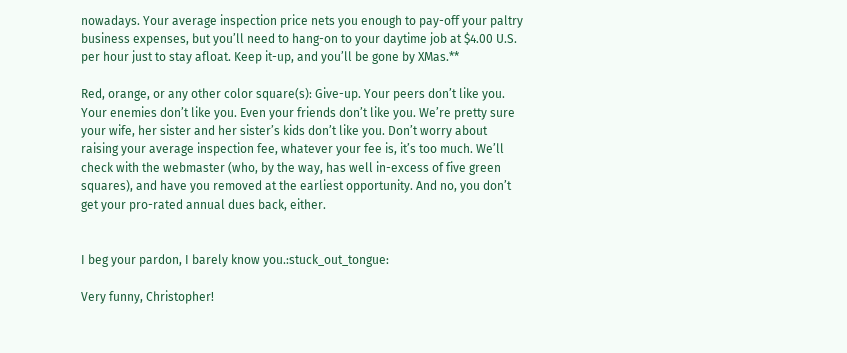nowadays. Your average inspection price nets you enough to pay-off your paltry business expenses, but you’ll need to hang-on to your daytime job at $4.00 U.S. per hour just to stay afloat. Keep it-up, and you’ll be gone by XMas.**

Red, orange, or any other color square(s): Give-up. Your peers don’t like you. Your enemies don’t like you. Even your friends don’t like you. We’re pretty sure your wife, her sister and her sister’s kids don’t like you. Don’t worry about raising your average inspection fee, whatever your fee is, it’s too much. We’ll check with the webmaster (who, by the way, has well in-excess of five green squares), and have you removed at the earliest opportunity. And no, you don’t get your pro-rated annual dues back, either.


I beg your pardon, I barely know you.:stuck_out_tongue:

Very funny, Christopher!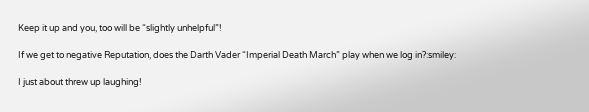Keep it up and you, too will be “slightly unhelpful”!

If we get to negative Reputation, does the Darth Vader “Imperial Death March” play when we log in?:smiley:

I just about threw up laughing!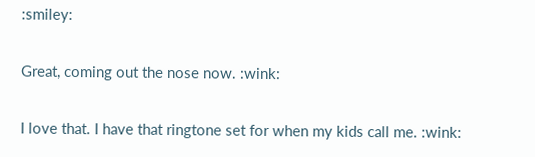:smiley:

Great, coming out the nose now. :wink:

I love that. I have that ringtone set for when my kids call me. :wink: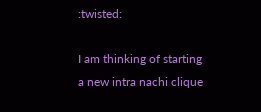:twisted:

I am thinking of starting a new intra nachi clique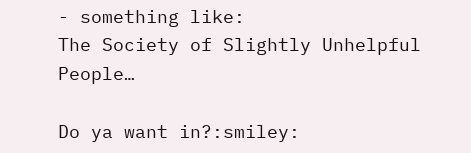- something like:
The Society of Slightly Unhelpful People…

Do ya want in?:smiley: